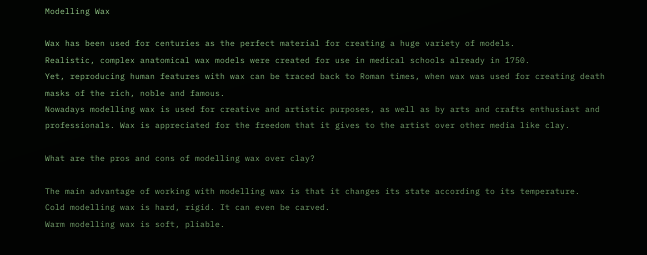Modelling Wax

Wax has been used for centuries as the perfect material for creating a huge variety of models.
Realistic, complex anatomical wax models were created for use in medical schools already in 1750.
Yet, reproducing human features with wax can be traced back to Roman times, when wax was used for creating death masks of the rich, noble and famous.
Nowadays modelling wax is used for creative and artistic purposes, as well as by arts and crafts enthusiast and professionals. Wax is appreciated for the freedom that it gives to the artist over other media like clay.

What are the pros and cons of modelling wax over clay?

The main advantage of working with modelling wax is that it changes its state according to its temperature.
Cold modelling wax is hard, rigid. It can even be carved.
Warm modelling wax is soft, pliable.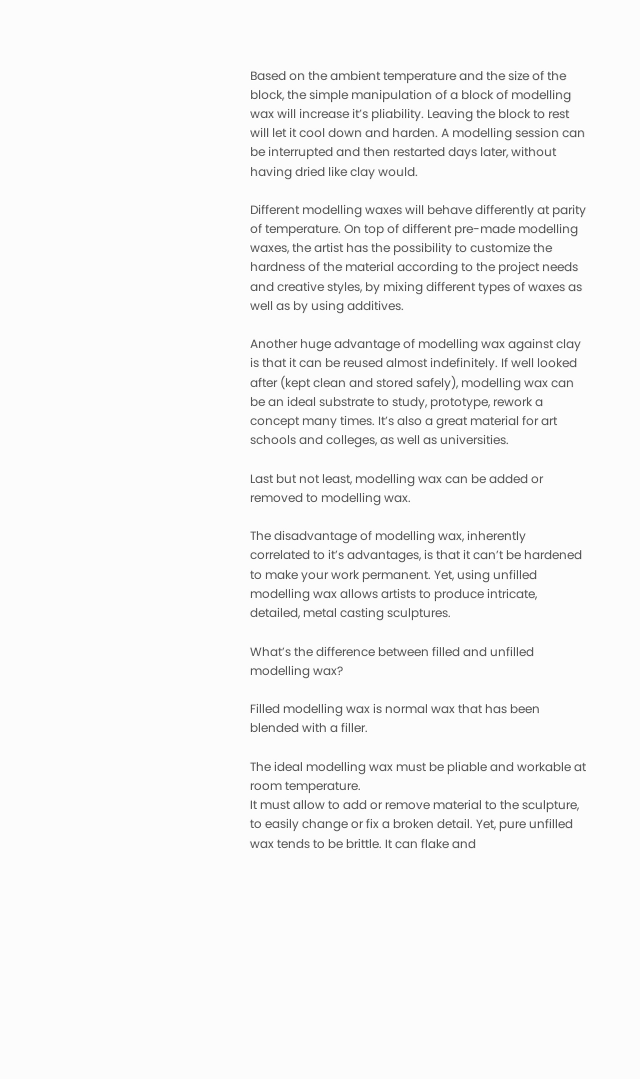Based on the ambient temperature and the size of the block, the simple manipulation of a block of modelling wax will increase it’s pliability. Leaving the block to rest will let it cool down and harden. A modelling session can be interrupted and then restarted days later, without having dried like clay would.

Different modelling waxes will behave differently at parity of temperature. On top of different pre-made modelling waxes, the artist has the possibility to customize the hardness of the material according to the project needs and creative styles, by mixing different types of waxes as well as by using additives.

Another huge advantage of modelling wax against clay is that it can be reused almost indefinitely. If well looked after (kept clean and stored safely), modelling wax can be an ideal substrate to study, prototype, rework a concept many times. It’s also a great material for art schools and colleges, as well as universities.

Last but not least, modelling wax can be added or removed to modelling wax.

The disadvantage of modelling wax, inherently correlated to it’s advantages, is that it can’t be hardened to make your work permanent. Yet, using unfilled modelling wax allows artists to produce intricate, detailed, metal casting sculptures.

What’s the difference between filled and unfilled modelling wax?

Filled modelling wax is normal wax that has been blended with a filler.

The ideal modelling wax must be pliable and workable at room temperature.
It must allow to add or remove material to the sculpture, to easily change or fix a broken detail. Yet, pure unfilled wax tends to be brittle. It can flake and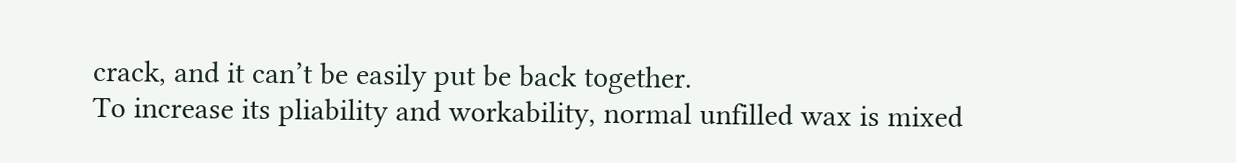crack, and it can’t be easily put be back together.
To increase its pliability and workability, normal unfilled wax is mixed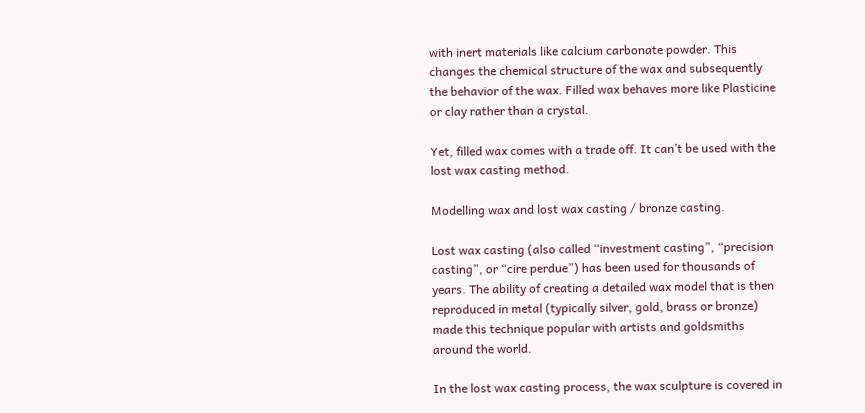with inert materials like calcium carbonate powder. This changes the chemical structure of the wax and subsequently the behavior of the wax. Filled wax behaves more like Plasticine or clay rather than a crystal.

Yet, filled wax comes with a trade off. It can’t be used with the lost wax casting method.

Modelling wax and lost wax casting / bronze casting.

Lost wax casting (also called “investment casting”, “precision casting”, or “cire perdue”) has been used for thousands of years. The ability of creating a detailed wax model that is then reproduced in metal (typically silver, gold, brass or bronze) made this technique popular with artists and goldsmiths around the world.

In the lost wax casting process, the wax sculpture is covered in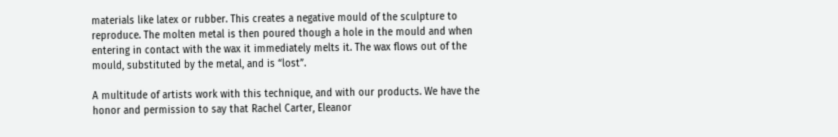materials like latex or rubber. This creates a negative mould of the sculpture to reproduce. The molten metal is then poured though a hole in the mould and when entering in contact with the wax it immediately melts it. The wax flows out of the mould, substituted by the metal, and is “lost”.

A multitude of artists work with this technique, and with our products. We have the honor and permission to say that Rachel Carter, Eleanor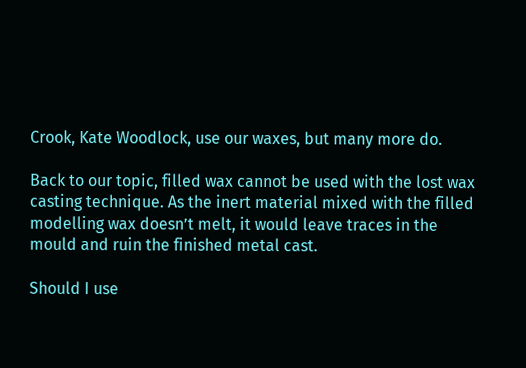Crook, Kate Woodlock, use our waxes, but many more do.

Back to our topic, filled wax cannot be used with the lost wax casting technique. As the inert material mixed with the filled modelling wax doesn’t melt, it would leave traces in the mould and ruin the finished metal cast.

Should I use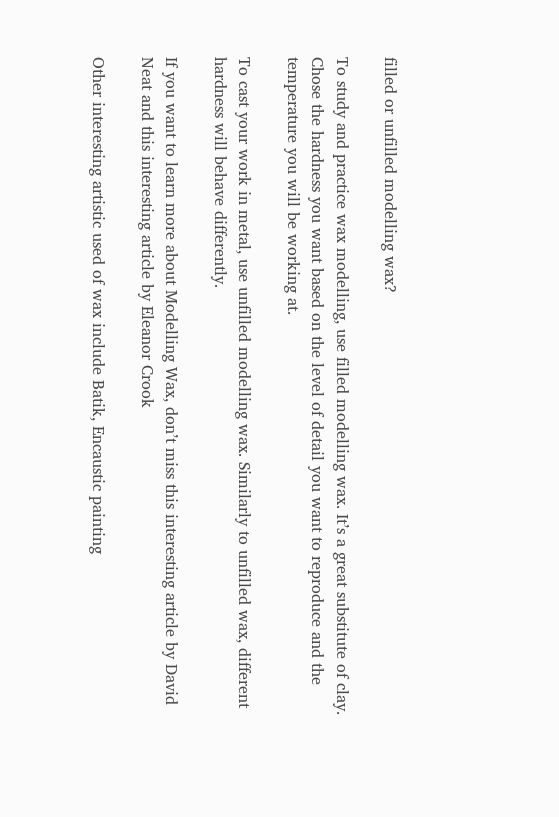filled or unfilled modelling wax?

To study and practice wax modelling, use filled modelling wax. It’s a great substitute of clay. Chose the hardness you want based on the level of detail you want to reproduce and the temperature you will be working at.

To cast your work in metal, use unfilled modelling wax. Similarly to unfilled wax, different hardness will behave differently.

If you want to learn more about Modelling Wax, don’t miss this interesting article by David Neat and this interesting article by Eleanor Crook

Other interesting artistic used of wax include Batik, Encaustic painting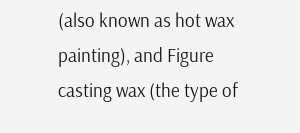(also known as hot wax painting), and Figure casting wax (the type of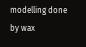modelling done by wax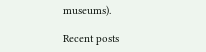museums).

Recent posts